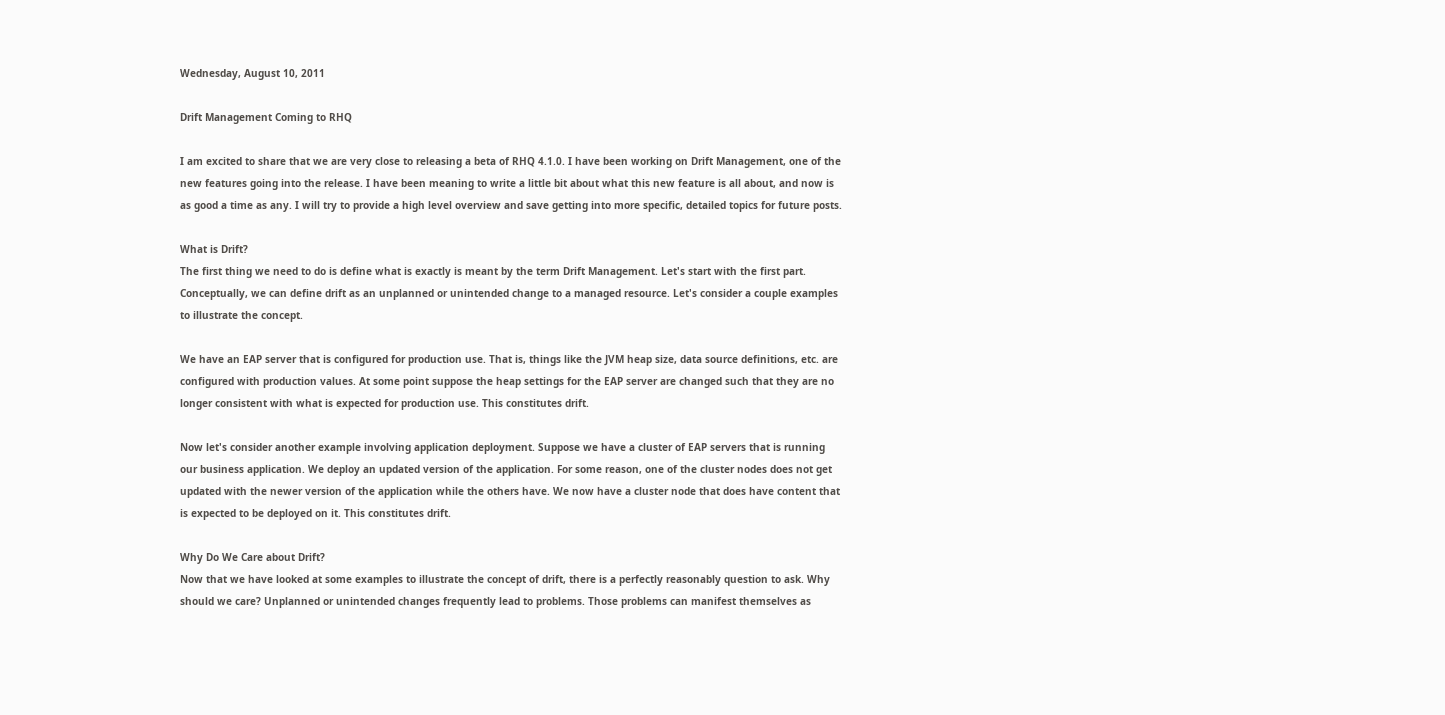Wednesday, August 10, 2011

Drift Management Coming to RHQ

I am excited to share that we are very close to releasing a beta of RHQ 4.1.0. I have been working on Drift Management, one of the new features going into the release. I have been meaning to write a little bit about what this new feature is all about, and now is as good a time as any. I will try to provide a high level overview and save getting into more specific, detailed topics for future posts.

What is Drift?
The first thing we need to do is define what is exactly is meant by the term Drift Management. Let's start with the first part. Conceptually, we can define drift as an unplanned or unintended change to a managed resource. Let's consider a couple examples to illustrate the concept.

We have an EAP server that is configured for production use. That is, things like the JVM heap size, data source definitions, etc. are configured with production values. At some point suppose the heap settings for the EAP server are changed such that they are no longer consistent with what is expected for production use. This constitutes drift.

Now let's consider another example involving application deployment. Suppose we have a cluster of EAP servers that is running our business application. We deploy an updated version of the application. For some reason, one of the cluster nodes does not get updated with the newer version of the application while the others have. We now have a cluster node that does have content that is expected to be deployed on it. This constitutes drift.

Why Do We Care about Drift?
Now that we have looked at some examples to illustrate the concept of drift, there is a perfectly reasonably question to ask. Why should we care? Unplanned or unintended changes frequently lead to problems. Those problems can manifest themselves as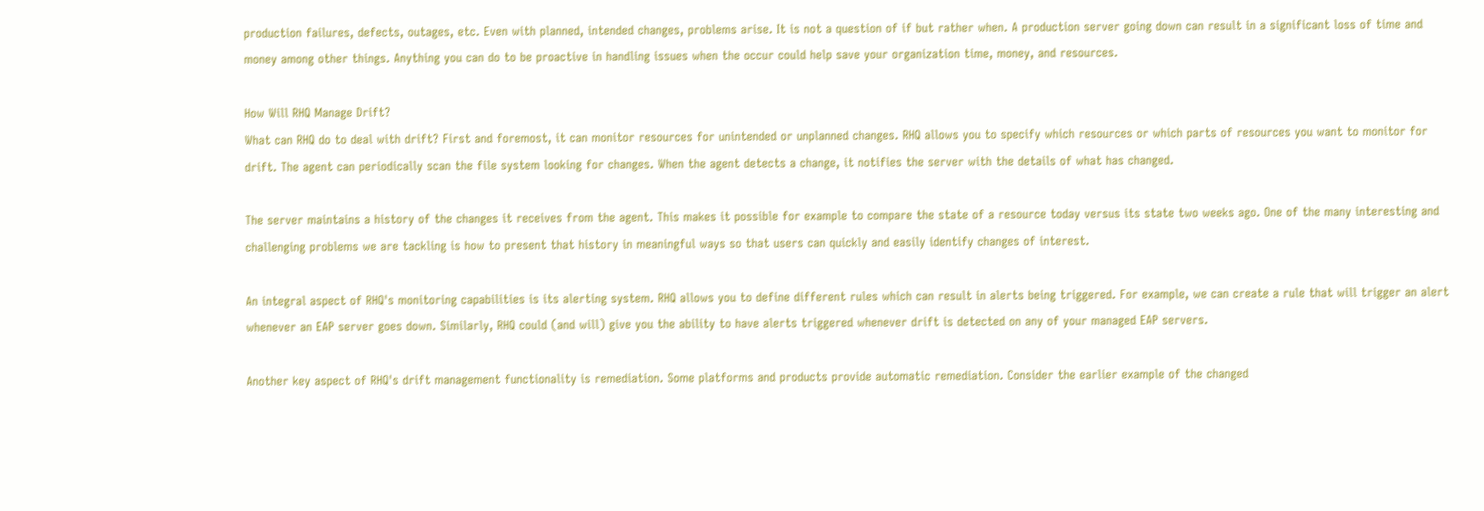production failures, defects, outages, etc. Even with planned, intended changes, problems arise. It is not a question of if but rather when. A production server going down can result in a significant loss of time and money among other things. Anything you can do to be proactive in handling issues when the occur could help save your organization time, money, and resources.

How Will RHQ Manage Drift?
What can RHQ do to deal with drift? First and foremost, it can monitor resources for unintended or unplanned changes. RHQ allows you to specify which resources or which parts of resources you want to monitor for drift. The agent can periodically scan the file system looking for changes. When the agent detects a change, it notifies the server with the details of what has changed.

The server maintains a history of the changes it receives from the agent. This makes it possible for example to compare the state of a resource today versus its state two weeks ago. One of the many interesting and challenging problems we are tackling is how to present that history in meaningful ways so that users can quickly and easily identify changes of interest.

An integral aspect of RHQ's monitoring capabilities is its alerting system. RHQ allows you to define different rules which can result in alerts being triggered. For example, we can create a rule that will trigger an alert whenever an EAP server goes down. Similarly, RHQ could (and will) give you the ability to have alerts triggered whenever drift is detected on any of your managed EAP servers.

Another key aspect of RHQ's drift management functionality is remediation. Some platforms and products provide automatic remediation. Consider the earlier example of the changed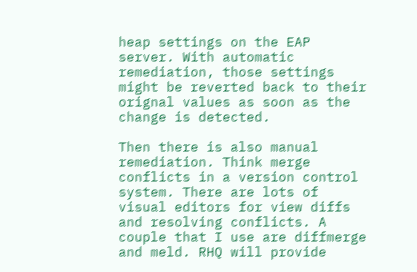heap settings on the EAP server. With automatic remediation, those settings might be reverted back to their orignal values as soon as the change is detected.

Then there is also manual remediation. Think merge conflicts in a version control system. There are lots of visual editors for view diffs and resolving conflicts. A couple that I use are diffmerge and meld. RHQ will provide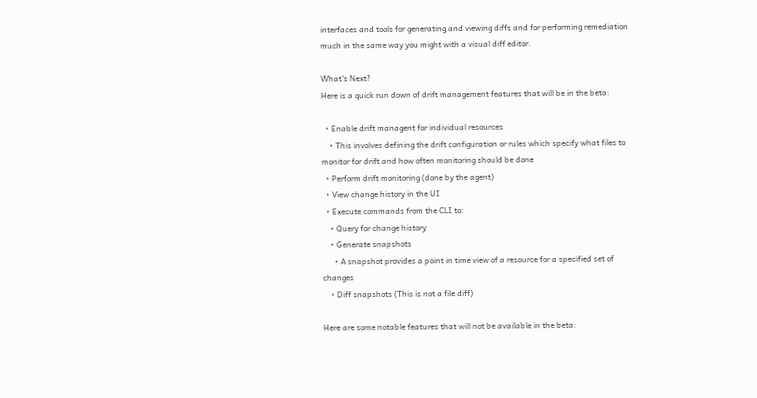interfaces and tools for generating and viewing diffs and for performing remediation much in the same way you might with a visual diff editor.

What's Next?
Here is a quick run down of drift management features that will be in the beta:

  • Enable drift managent for individual resources
    • This involves defining the drift configuration or rules which specify what files to monitor for drift and how often monitoring should be done
  • Perform drift monitoring (done by the agent)
  • View change history in the UI
  • Execute commands from the CLI to:
    • Query for change history
    • Generate snapshots
      • A snapshot provides a point in time view of a resource for a specified set of changes
    • Diff snapshots (This is not a file diff)

Here are some notable features that will not be available in the beta: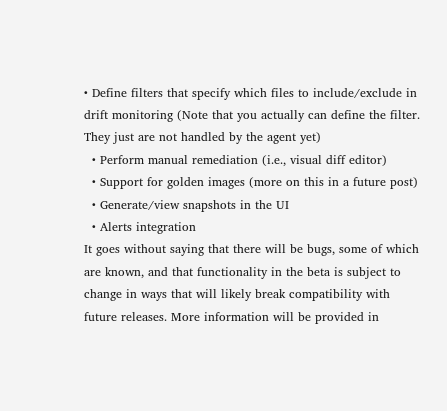• Define filters that specify which files to include/exclude in drift monitoring (Note that you actually can define the filter. They just are not handled by the agent yet)
  • Perform manual remediation (i.e., visual diff editor)
  • Support for golden images (more on this in a future post)
  • Generate/view snapshots in the UI
  • Alerts integration
It goes without saying that there will be bugs, some of which are known, and that functionality in the beta is subject to change in ways that will likely break compatibility with future releases. More information will be provided in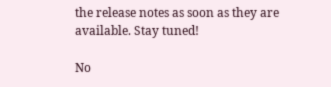the release notes as soon as they are available. Stay tuned!

No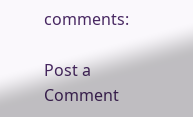comments:

Post a Comment